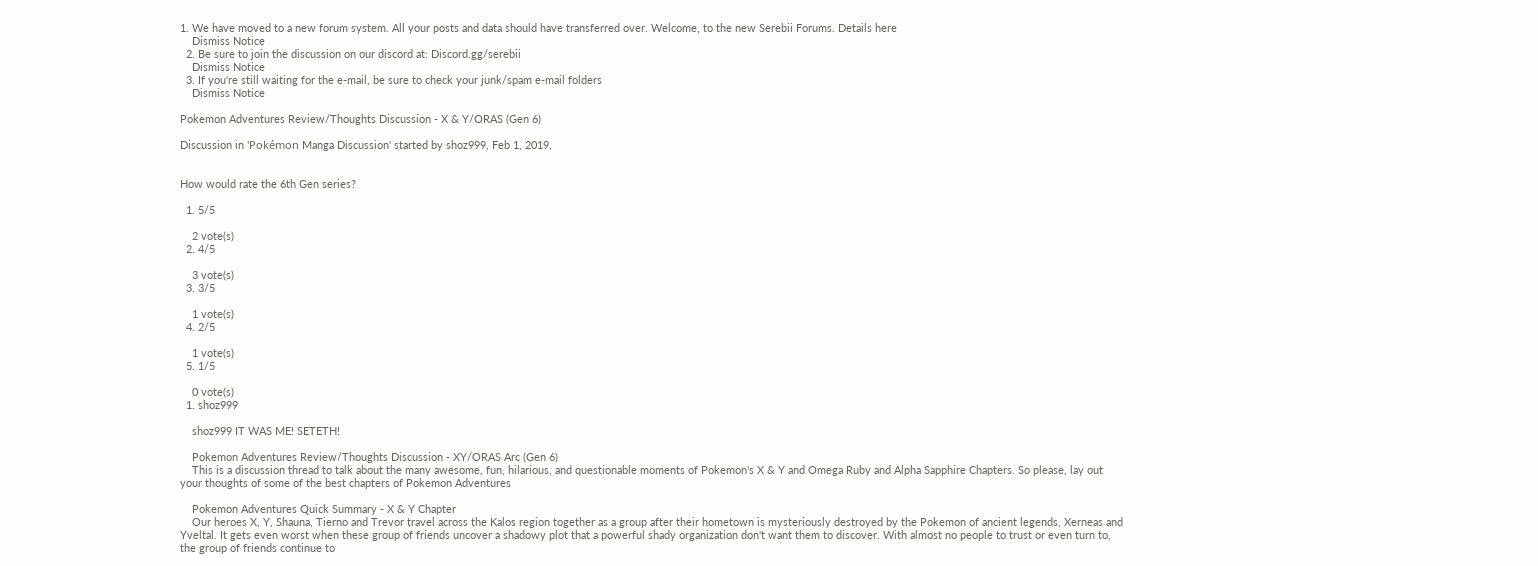1. We have moved to a new forum system. All your posts and data should have transferred over. Welcome, to the new Serebii Forums. Details here
    Dismiss Notice
  2. Be sure to join the discussion on our discord at: Discord.gg/serebii
    Dismiss Notice
  3. If you're still waiting for the e-mail, be sure to check your junk/spam e-mail folders
    Dismiss Notice

Pokemon Adventures Review/Thoughts Discussion - X & Y/ORAS (Gen 6)

Discussion in 'Pokémon Manga Discussion' started by shoz999, Feb 1, 2019.


How would rate the 6th Gen series?

  1. 5/5

    2 vote(s)
  2. 4/5

    3 vote(s)
  3. 3/5

    1 vote(s)
  4. 2/5

    1 vote(s)
  5. 1/5

    0 vote(s)
  1. shoz999

    shoz999 IT WAS ME! SETETH!

    Pokemon Adventures Review/Thoughts Discussion - XY/ORAS Arc (Gen 6)
    This is a discussion thread to talk about the many awesome, fun, hilarious, and questionable moments of Pokemon's X & Y and Omega Ruby and Alpha Sapphire Chapters. So please, lay out your thoughts of some of the best chapters of Pokemon Adventures

    Pokemon Adventures Quick Summary - X & Y Chapter
    Our heroes X, Y, Shauna, Tierno and Trevor travel across the Kalos region together as a group after their hometown is mysteriously destroyed by the Pokemon of ancient legends, Xerneas and Yveltal. It gets even worst when these group of friends uncover a shadowy plot that a powerful shady organization don't want them to discover. With almost no people to trust or even turn to, the group of friends continue to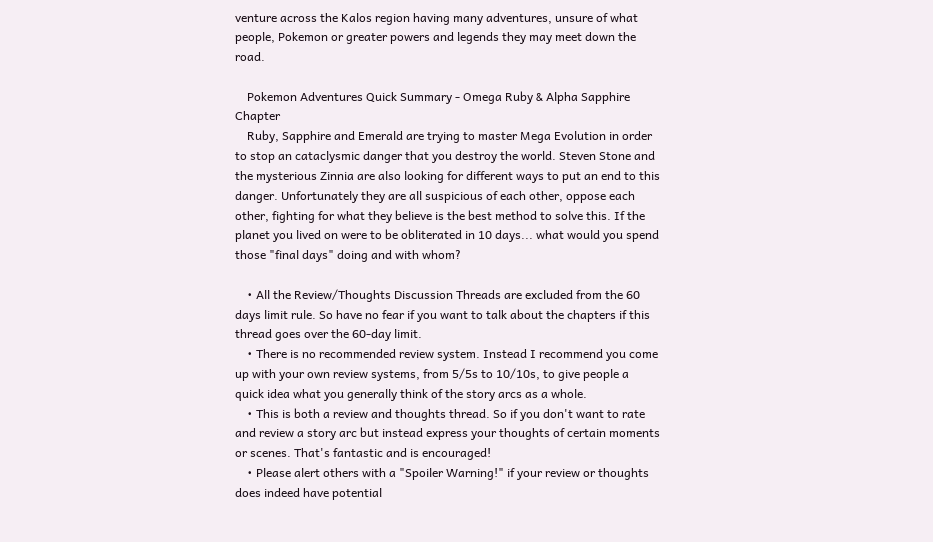venture across the Kalos region having many adventures, unsure of what people, Pokemon or greater powers and legends they may meet down the road.

    Pokemon Adventures Quick Summary - Omega Ruby & Alpha Sapphire Chapter
    Ruby, Sapphire and Emerald are trying to master Mega Evolution in order to stop an cataclysmic danger that you destroy the world. Steven Stone and the mysterious Zinnia are also looking for different ways to put an end to this danger. Unfortunately they are all suspicious of each other, oppose each other, fighting for what they believe is the best method to solve this. If the planet you lived on were to be obliterated in 10 days... what would you spend those "final days" doing and with whom?

    • All the Review/Thoughts Discussion Threads are excluded from the 60 days limit rule. So have no fear if you want to talk about the chapters if this thread goes over the 60-day limit.
    • There is no recommended review system. Instead I recommend you come up with your own review systems, from 5/5s to 10/10s, to give people a quick idea what you generally think of the story arcs as a whole.
    • This is both a review and thoughts thread. So if you don't want to rate and review a story arc but instead express your thoughts of certain moments or scenes. That's fantastic and is encouraged!
    • Please alert others with a "Spoiler Warning!" if your review or thoughts does indeed have potential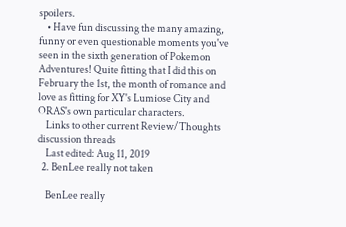spoilers.
    • Have fun discussing the many amazing, funny or even questionable moments you've seen in the sixth generation of Pokemon Adventures! Quite fitting that I did this on February the 1st, the month of romance and love as fitting for XY's Lumiose City and ORAS's own particular characters.
    Links to other current Review/Thoughts discussion threads
    Last edited: Aug 11, 2019
  2. BenLee really not taken

    BenLee really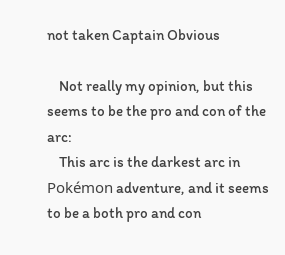not taken Captain Obvious

    Not really my opinion, but this seems to be the pro and con of the arc:
    This arc is the darkest arc in Pokémon adventure, and it seems to be a both pro and con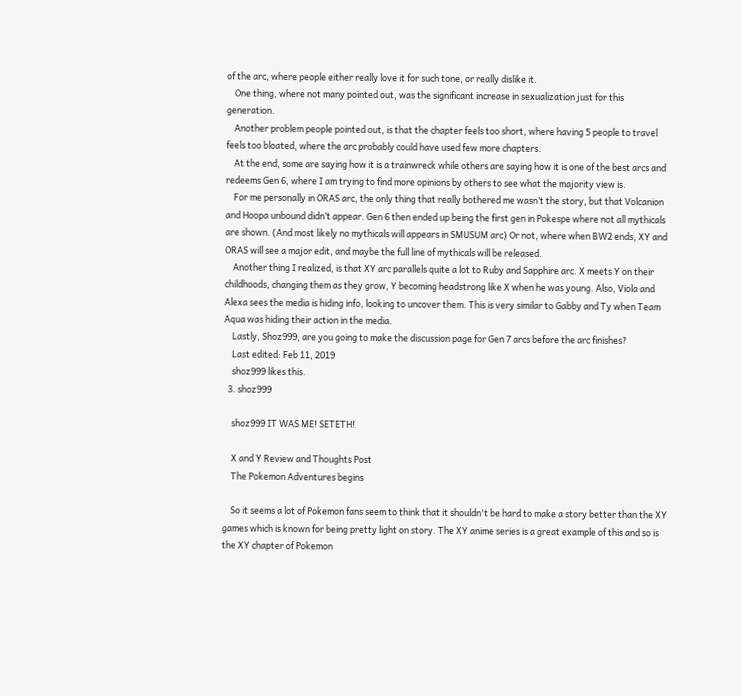of the arc, where people either really love it for such tone, or really dislike it.
    One thing, where not many pointed out, was the significant increase in sexualization just for this generation.
    Another problem people pointed out, is that the chapter feels too short, where having 5 people to travel feels too bloated, where the arc probably could have used few more chapters.
    At the end, some are saying how it is a trainwreck while others are saying how it is one of the best arcs and redeems Gen 6, where I am trying to find more opinions by others to see what the majority view is.
    For me personally in ORAS arc, the only thing that really bothered me wasn’t the story, but that Volcanion and Hoopa unbound didn’t appear. Gen 6 then ended up being the first gen in Pokespe where not all mythicals are shown. (And most likely no mythicals will appears in SMUSUM arc) Or not, where when BW2 ends, XY and ORAS will see a major edit, and maybe the full line of mythicals will be released.
    Another thing I realized, is that XY arc parallels quite a lot to Ruby and Sapphire arc. X meets Y on their childhoods, changing them as they grow, Y becoming headstrong like X when he was young. Also, Viola and Alexa sees the media is hiding info, looking to uncover them. This is very similar to Gabby and Ty when Team Aqua was hiding their action in the media.
    Lastly, Shoz999, are you going to make the discussion page for Gen 7 arcs before the arc finishes?
    Last edited: Feb 11, 2019
    shoz999 likes this.
  3. shoz999

    shoz999 IT WAS ME! SETETH!

    X and Y Review and Thoughts Post
    The Pokemon Adventures begins

    So it seems a lot of Pokemon fans seem to think that it shouldn't be hard to make a story better than the XY games which is known for being pretty light on story. The XY anime series is a great example of this and so is the XY chapter of Pokemon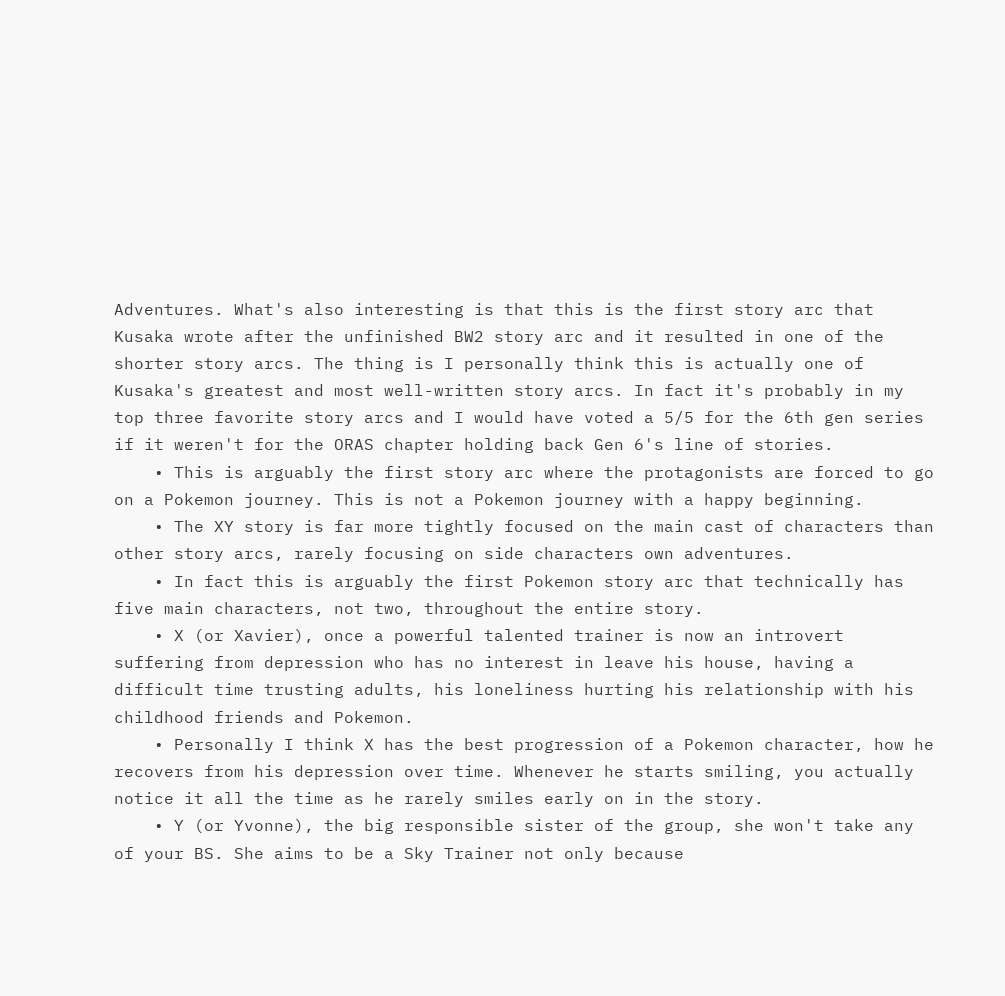Adventures. What's also interesting is that this is the first story arc that Kusaka wrote after the unfinished BW2 story arc and it resulted in one of the shorter story arcs. The thing is I personally think this is actually one of Kusaka's greatest and most well-written story arcs. In fact it's probably in my top three favorite story arcs and I would have voted a 5/5 for the 6th gen series if it weren't for the ORAS chapter holding back Gen 6's line of stories.
    • This is arguably the first story arc where the protagonists are forced to go on a Pokemon journey. This is not a Pokemon journey with a happy beginning.
    • The XY story is far more tightly focused on the main cast of characters than other story arcs, rarely focusing on side characters own adventures.
    • In fact this is arguably the first Pokemon story arc that technically has five main characters, not two, throughout the entire story.
    • X (or Xavier), once a powerful talented trainer is now an introvert suffering from depression who has no interest in leave his house, having a difficult time trusting adults, his loneliness hurting his relationship with his childhood friends and Pokemon.
    • Personally I think X has the best progression of a Pokemon character, how he recovers from his depression over time. Whenever he starts smiling, you actually notice it all the time as he rarely smiles early on in the story.
    • Y (or Yvonne), the big responsible sister of the group, she won't take any of your BS. She aims to be a Sky Trainer not only because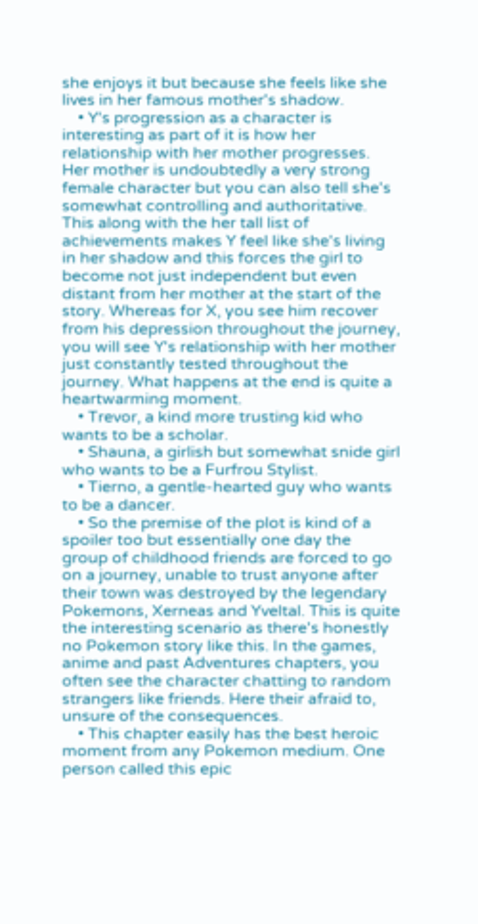she enjoys it but because she feels like she lives in her famous mother's shadow.
    • Y's progression as a character is interesting as part of it is how her relationship with her mother progresses. Her mother is undoubtedly a very strong female character but you can also tell she's somewhat controlling and authoritative. This along with the her tall list of achievements makes Y feel like she's living in her shadow and this forces the girl to become not just independent but even distant from her mother at the start of the story. Whereas for X, you see him recover from his depression throughout the journey, you will see Y's relationship with her mother just constantly tested throughout the journey. What happens at the end is quite a heartwarming moment.
    • Trevor, a kind more trusting kid who wants to be a scholar.
    • Shauna, a girlish but somewhat snide girl who wants to be a Furfrou Stylist.
    • Tierno, a gentle-hearted guy who wants to be a dancer.
    • So the premise of the plot is kind of a spoiler too but essentially one day the group of childhood friends are forced to go on a journey, unable to trust anyone after their town was destroyed by the legendary Pokemons, Xerneas and Yveltal. This is quite the interesting scenario as there's honestly no Pokemon story like this. In the games, anime and past Adventures chapters, you often see the character chatting to random strangers like friends. Here their afraid to, unsure of the consequences.
    • This chapter easily has the best heroic moment from any Pokemon medium. One person called this epic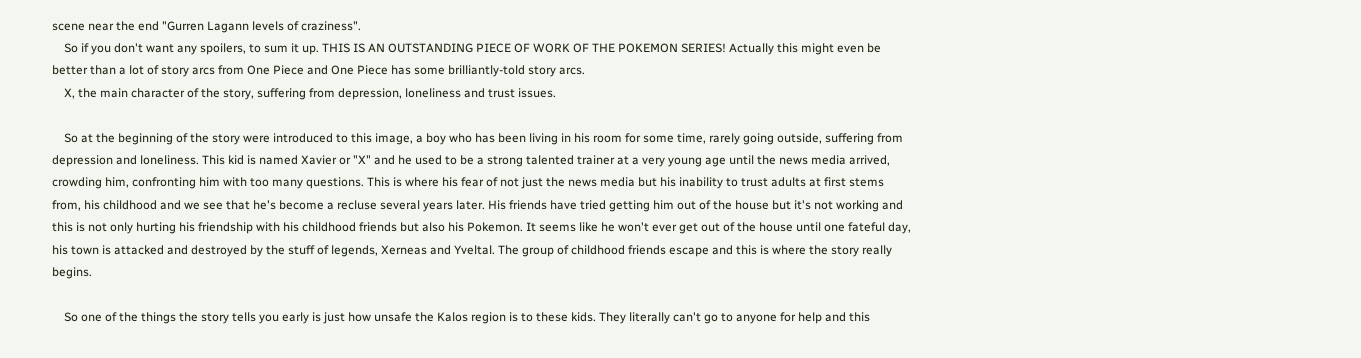scene near the end "Gurren Lagann levels of craziness".
    So if you don't want any spoilers, to sum it up. THIS IS AN OUTSTANDING PIECE OF WORK OF THE POKEMON SERIES! Actually this might even be better than a lot of story arcs from One Piece and One Piece has some brilliantly-told story arcs.
    X, the main character of the story, suffering from depression, loneliness and trust issues.

    So at the beginning of the story were introduced to this image, a boy who has been living in his room for some time, rarely going outside, suffering from depression and loneliness. This kid is named Xavier or "X" and he used to be a strong talented trainer at a very young age until the news media arrived, crowding him, confronting him with too many questions. This is where his fear of not just the news media but his inability to trust adults at first stems from, his childhood and we see that he's become a recluse several years later. His friends have tried getting him out of the house but it's not working and this is not only hurting his friendship with his childhood friends but also his Pokemon. It seems like he won't ever get out of the house until one fateful day, his town is attacked and destroyed by the stuff of legends, Xerneas and Yveltal. The group of childhood friends escape and this is where the story really begins.

    So one of the things the story tells you early is just how unsafe the Kalos region is to these kids. They literally can't go to anyone for help and this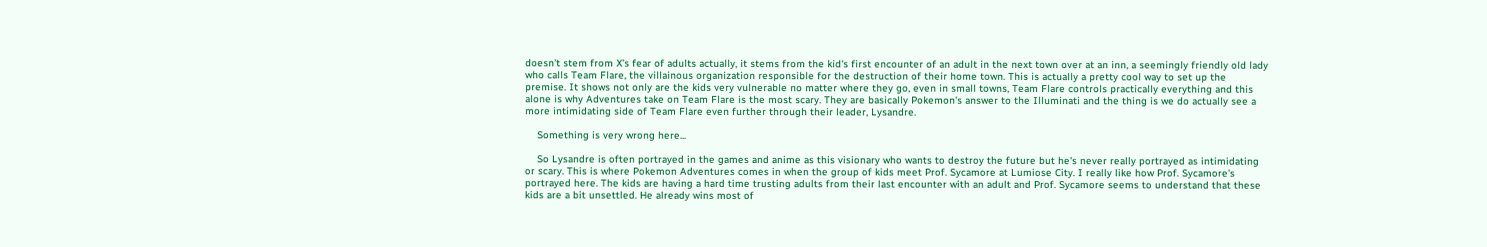doesn't stem from X's fear of adults actually, it stems from the kid's first encounter of an adult in the next town over at an inn, a seemingly friendly old lady who calls Team Flare, the villainous organization responsible for the destruction of their home town. This is actually a pretty cool way to set up the premise. It shows not only are the kids very vulnerable no matter where they go, even in small towns, Team Flare controls practically everything and this alone is why Adventures take on Team Flare is the most scary. They are basically Pokemon's answer to the Illuminati and the thing is we do actually see a more intimidating side of Team Flare even further through their leader, Lysandre.

    Something is very wrong here...

    So Lysandre is often portrayed in the games and anime as this visionary who wants to destroy the future but he's never really portrayed as intimidating or scary. This is where Pokemon Adventures comes in when the group of kids meet Prof. Sycamore at Lumiose City. I really like how Prof. Sycamore's portrayed here. The kids are having a hard time trusting adults from their last encounter with an adult and Prof. Sycamore seems to understand that these kids are a bit unsettled. He already wins most of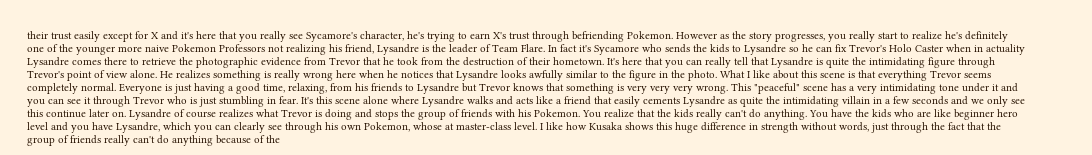their trust easily except for X and it's here that you really see Sycamore's character, he's trying to earn X's trust through befriending Pokemon. However as the story progresses, you really start to realize he's definitely one of the younger more naive Pokemon Professors not realizing his friend, Lysandre is the leader of Team Flare. In fact it's Sycamore who sends the kids to Lysandre so he can fix Trevor's Holo Caster when in actuality Lysandre comes there to retrieve the photographic evidence from Trevor that he took from the destruction of their hometown. It's here that you can really tell that Lysandre is quite the intimidating figure through Trevor's point of view alone. He realizes something is really wrong here when he notices that Lysandre looks awfully similar to the figure in the photo. What I like about this scene is that everything Trevor seems completely normal. Everyone is just having a good time, relaxing, from his friends to Lysandre but Trevor knows that something is very very very wrong. This "peaceful" scene has a very intimidating tone under it and you can see it through Trevor who is just stumbling in fear. It's this scene alone where Lysandre walks and acts like a friend that easily cements Lysandre as quite the intimidating villain in a few seconds and we only see this continue later on. Lysandre of course realizes what Trevor is doing and stops the group of friends with his Pokemon. You realize that the kids really can't do anything. You have the kids who are like beginner hero level and you have Lysandre, which you can clearly see through his own Pokemon, whose at master-class level. I like how Kusaka shows this huge difference in strength without words, just through the fact that the group of friends really can't do anything because of the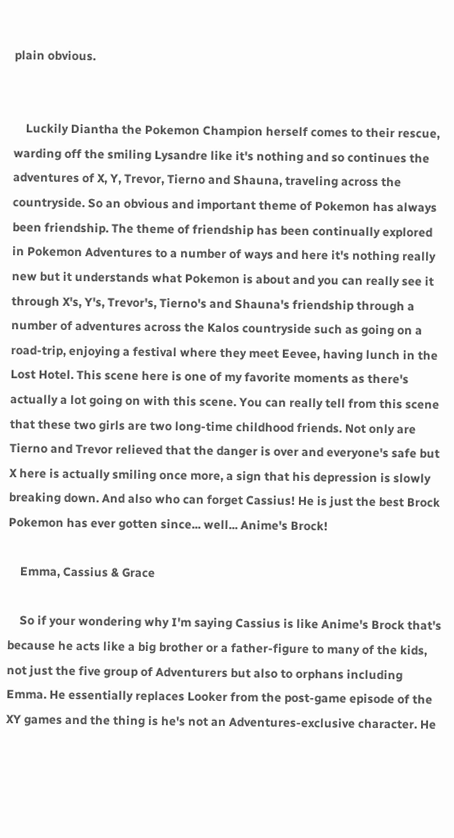plain obvious.


    Luckily Diantha the Pokemon Champion herself comes to their rescue, warding off the smiling Lysandre like it's nothing and so continues the adventures of X, Y, Trevor, Tierno and Shauna, traveling across the countryside. So an obvious and important theme of Pokemon has always been friendship. The theme of friendship has been continually explored in Pokemon Adventures to a number of ways and here it's nothing really new but it understands what Pokemon is about and you can really see it through X's, Y's, Trevor's, Tierno's and Shauna's friendship through a number of adventures across the Kalos countryside such as going on a road-trip, enjoying a festival where they meet Eevee, having lunch in the Lost Hotel. This scene here is one of my favorite moments as there's actually a lot going on with this scene. You can really tell from this scene that these two girls are two long-time childhood friends. Not only are Tierno and Trevor relieved that the danger is over and everyone's safe but X here is actually smiling once more, a sign that his depression is slowly breaking down. And also who can forget Cassius! He is just the best Brock Pokemon has ever gotten since... well... Anime's Brock!

    Emma, Cassius & Grace

    So if your wondering why I'm saying Cassius is like Anime's Brock that's because he acts like a big brother or a father-figure to many of the kids, not just the five group of Adventurers but also to orphans including Emma. He essentially replaces Looker from the post-game episode of the XY games and the thing is he's not an Adventures-exclusive character. He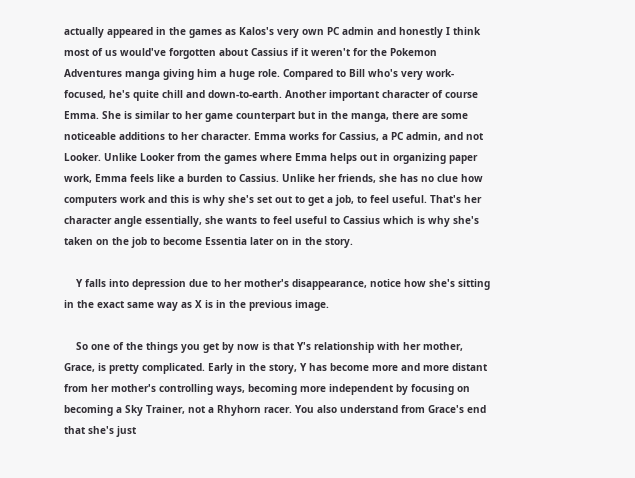actually appeared in the games as Kalos's very own PC admin and honestly I think most of us would've forgotten about Cassius if it weren't for the Pokemon Adventures manga giving him a huge role. Compared to Bill who's very work-focused, he's quite chill and down-to-earth. Another important character of course Emma. She is similar to her game counterpart but in the manga, there are some noticeable additions to her character. Emma works for Cassius, a PC admin, and not Looker. Unlike Looker from the games where Emma helps out in organizing paper work, Emma feels like a burden to Cassius. Unlike her friends, she has no clue how computers work and this is why she's set out to get a job, to feel useful. That's her character angle essentially, she wants to feel useful to Cassius which is why she's taken on the job to become Essentia later on in the story.

    Y falls into depression due to her mother's disappearance, notice how she's sitting in the exact same way as X is in the previous image.

    So one of the things you get by now is that Y's relationship with her mother, Grace, is pretty complicated. Early in the story, Y has become more and more distant from her mother's controlling ways, becoming more independent by focusing on becoming a Sky Trainer, not a Rhyhorn racer. You also understand from Grace's end that she's just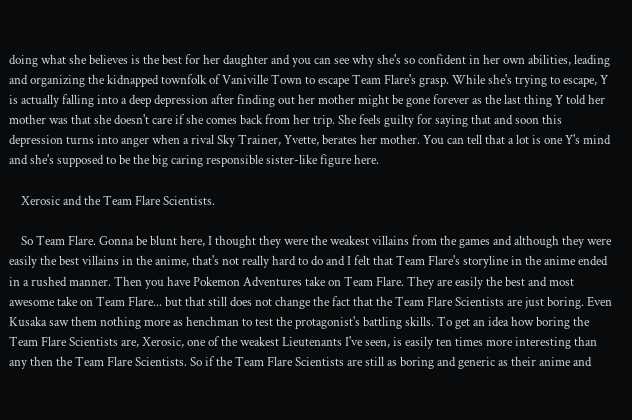doing what she believes is the best for her daughter and you can see why she's so confident in her own abilities, leading and organizing the kidnapped townfolk of Vaniville Town to escape Team Flare's grasp. While she's trying to escape, Y is actually falling into a deep depression after finding out her mother might be gone forever as the last thing Y told her mother was that she doesn't care if she comes back from her trip. She feels guilty for saying that and soon this depression turns into anger when a rival Sky Trainer, Yvette, berates her mother. You can tell that a lot is one Y's mind and she's supposed to be the big caring responsible sister-like figure here.

    Xerosic and the Team Flare Scientists.

    So Team Flare. Gonna be blunt here, I thought they were the weakest villains from the games and although they were easily the best villains in the anime, that's not really hard to do and I felt that Team Flare's storyline in the anime ended in a rushed manner. Then you have Pokemon Adventures take on Team Flare. They are easily the best and most awesome take on Team Flare... but that still does not change the fact that the Team Flare Scientists are just boring. Even Kusaka saw them nothing more as henchman to test the protagonist's battling skills. To get an idea how boring the Team Flare Scientists are, Xerosic, one of the weakest Lieutenants I've seen, is easily ten times more interesting than any then the Team Flare Scientists. So if the Team Flare Scientists are still as boring and generic as their anime and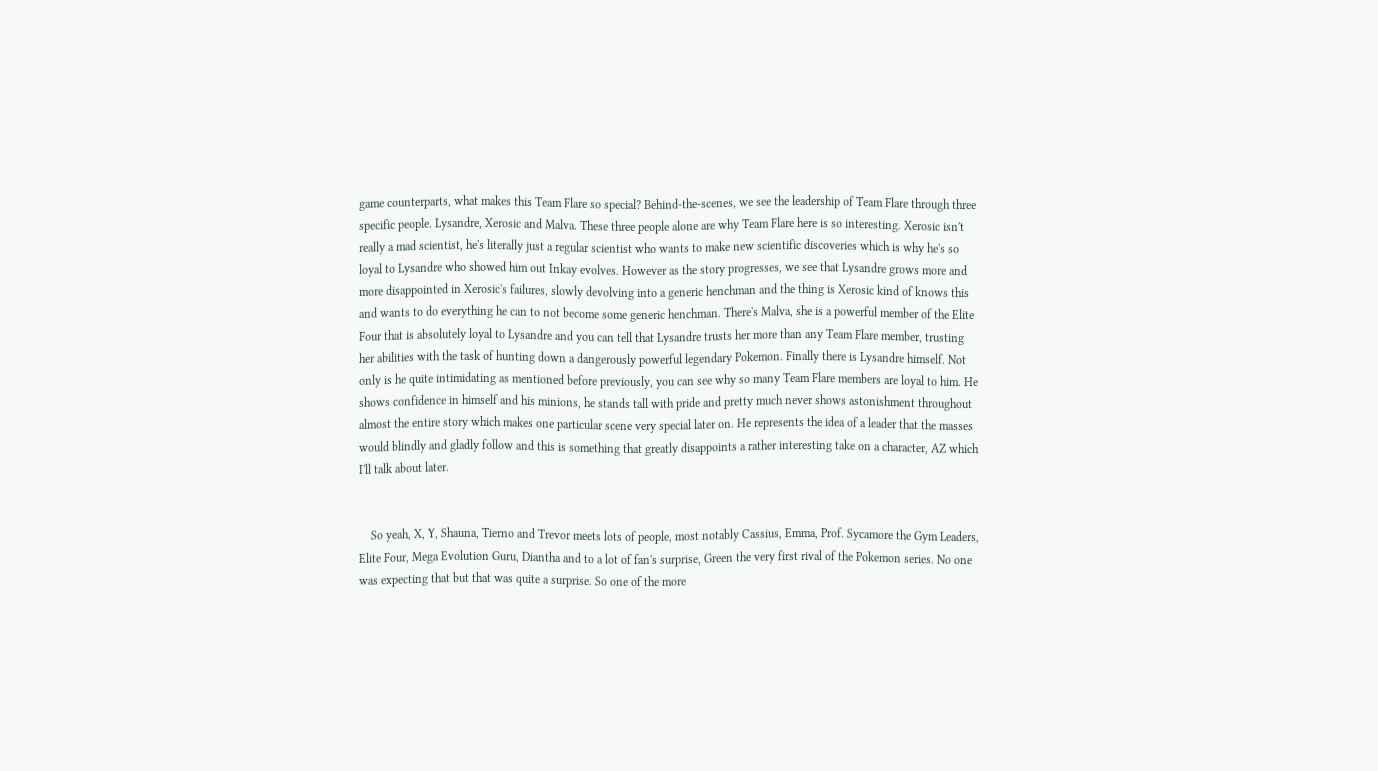game counterparts, what makes this Team Flare so special? Behind-the-scenes, we see the leadership of Team Flare through three specific people. Lysandre, Xerosic and Malva. These three people alone are why Team Flare here is so interesting. Xerosic isn't really a mad scientist, he's literally just a regular scientist who wants to make new scientific discoveries which is why he's so loyal to Lysandre who showed him out Inkay evolves. However as the story progresses, we see that Lysandre grows more and more disappointed in Xerosic's failures, slowly devolving into a generic henchman and the thing is Xerosic kind of knows this and wants to do everything he can to not become some generic henchman. There's Malva, she is a powerful member of the Elite Four that is absolutely loyal to Lysandre and you can tell that Lysandre trusts her more than any Team Flare member, trusting her abilities with the task of hunting down a dangerously powerful legendary Pokemon. Finally there is Lysandre himself. Not only is he quite intimidating as mentioned before previously, you can see why so many Team Flare members are loyal to him. He shows confidence in himself and his minions, he stands tall with pride and pretty much never shows astonishment throughout almost the entire story which makes one particular scene very special later on. He represents the idea of a leader that the masses would blindly and gladly follow and this is something that greatly disappoints a rather interesting take on a character, AZ which I'll talk about later.


    So yeah, X, Y, Shauna, Tierno and Trevor meets lots of people, most notably Cassius, Emma, Prof. Sycamore the Gym Leaders, Elite Four, Mega Evolution Guru, Diantha and to a lot of fan's surprise, Green the very first rival of the Pokemon series. No one was expecting that but that was quite a surprise. So one of the more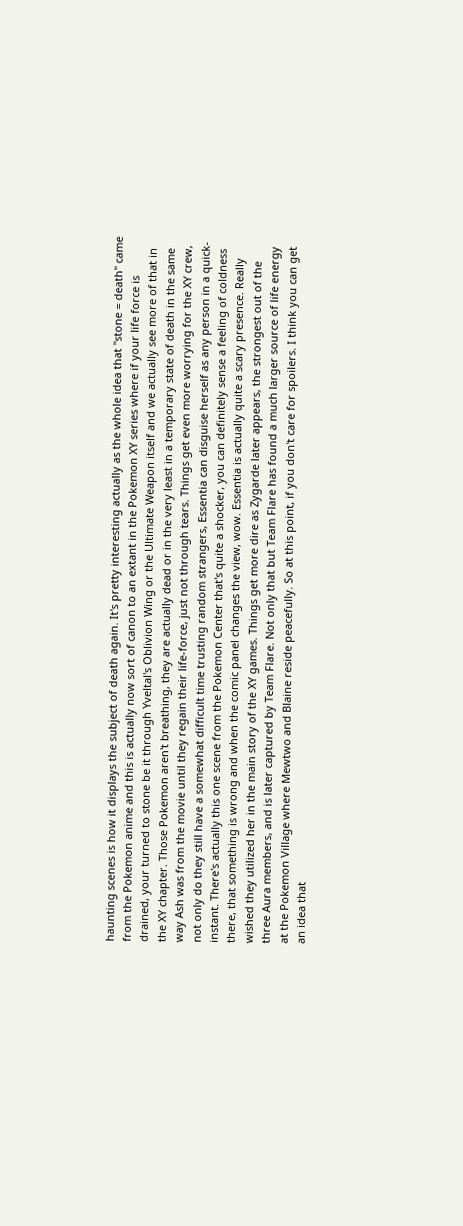haunting scenes is how it displays the subject of death again. It's pretty interesting actually as the whole idea that "stone = death" came from the Pokemon anime and this is actually now sort of canon to an extant in the Pokemon XY series where if your life force is drained, your turned to stone be it through Yveltal's Oblivion Wing or the Ultimate Weapon itself and we actually see more of that in the XY chapter. Those Pokemon aren't breathing, they are actually dead or in the very least in a temporary state of death in the same way Ash was from the movie until they regain their life-force, just not through tears. Things get even more worrying for the XY crew, not only do they still have a somewhat difficult time trusting random strangers, Essentia can disguise herself as any person in a quick-instant. There's actually this one scene from the Pokemon Center that's quite a shocker, you can definitely sense a feeling of coldness there, that something is wrong and when the comic panel changes the view, wow. Essentia is actually quite a scary presence. Really wished they utilized her in the main story of the XY games. Things get more dire as Zygarde later appears, the strongest out of the three Aura members, and is later captured by Team Flare. Not only that but Team Flare has found a much larger source of life energy at the Pokemon Village where Mewtwo and Blaine reside peacefully. So at this point, if you don't care for spoilers. I think you can get an idea that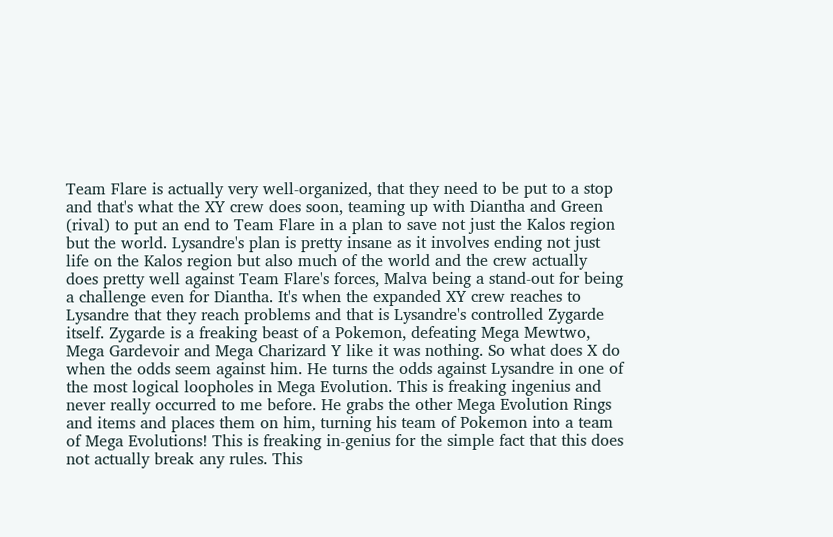Team Flare is actually very well-organized, that they need to be put to a stop and that's what the XY crew does soon, teaming up with Diantha and Green (rival) to put an end to Team Flare in a plan to save not just the Kalos region but the world. Lysandre's plan is pretty insane as it involves ending not just life on the Kalos region but also much of the world and the crew actually does pretty well against Team Flare's forces, Malva being a stand-out for being a challenge even for Diantha. It's when the expanded XY crew reaches to Lysandre that they reach problems and that is Lysandre's controlled Zygarde itself. Zygarde is a freaking beast of a Pokemon, defeating Mega Mewtwo, Mega Gardevoir and Mega Charizard Y like it was nothing. So what does X do when the odds seem against him. He turns the odds against Lysandre in one of the most logical loopholes in Mega Evolution. This is freaking ingenius and never really occurred to me before. He grabs the other Mega Evolution Rings and items and places them on him, turning his team of Pokemon into a team of Mega Evolutions! This is freaking in-genius for the simple fact that this does not actually break any rules. This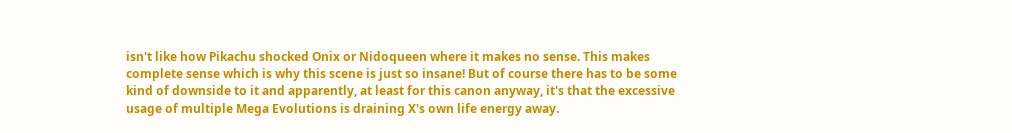isn't like how Pikachu shocked Onix or Nidoqueen where it makes no sense. This makes complete sense which is why this scene is just so insane! But of course there has to be some kind of downside to it and apparently, at least for this canon anyway, it's that the excessive usage of multiple Mega Evolutions is draining X's own life energy away.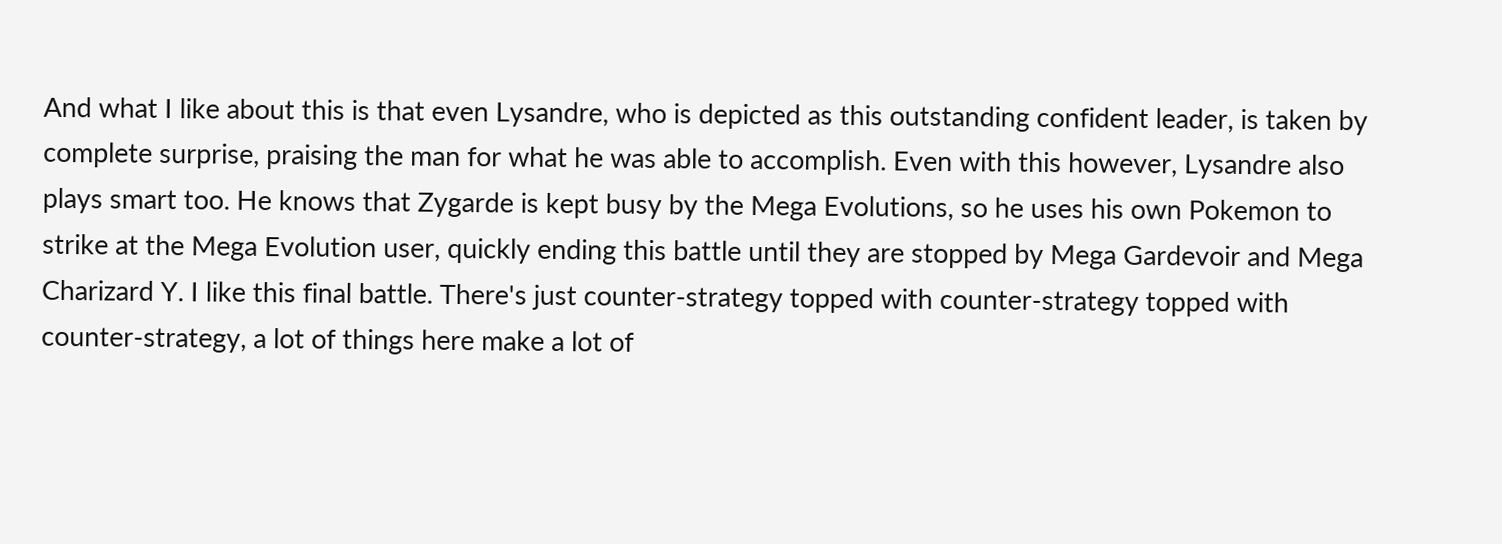And what I like about this is that even Lysandre, who is depicted as this outstanding confident leader, is taken by complete surprise, praising the man for what he was able to accomplish. Even with this however, Lysandre also plays smart too. He knows that Zygarde is kept busy by the Mega Evolutions, so he uses his own Pokemon to strike at the Mega Evolution user, quickly ending this battle until they are stopped by Mega Gardevoir and Mega Charizard Y. I like this final battle. There's just counter-strategy topped with counter-strategy topped with counter-strategy, a lot of things here make a lot of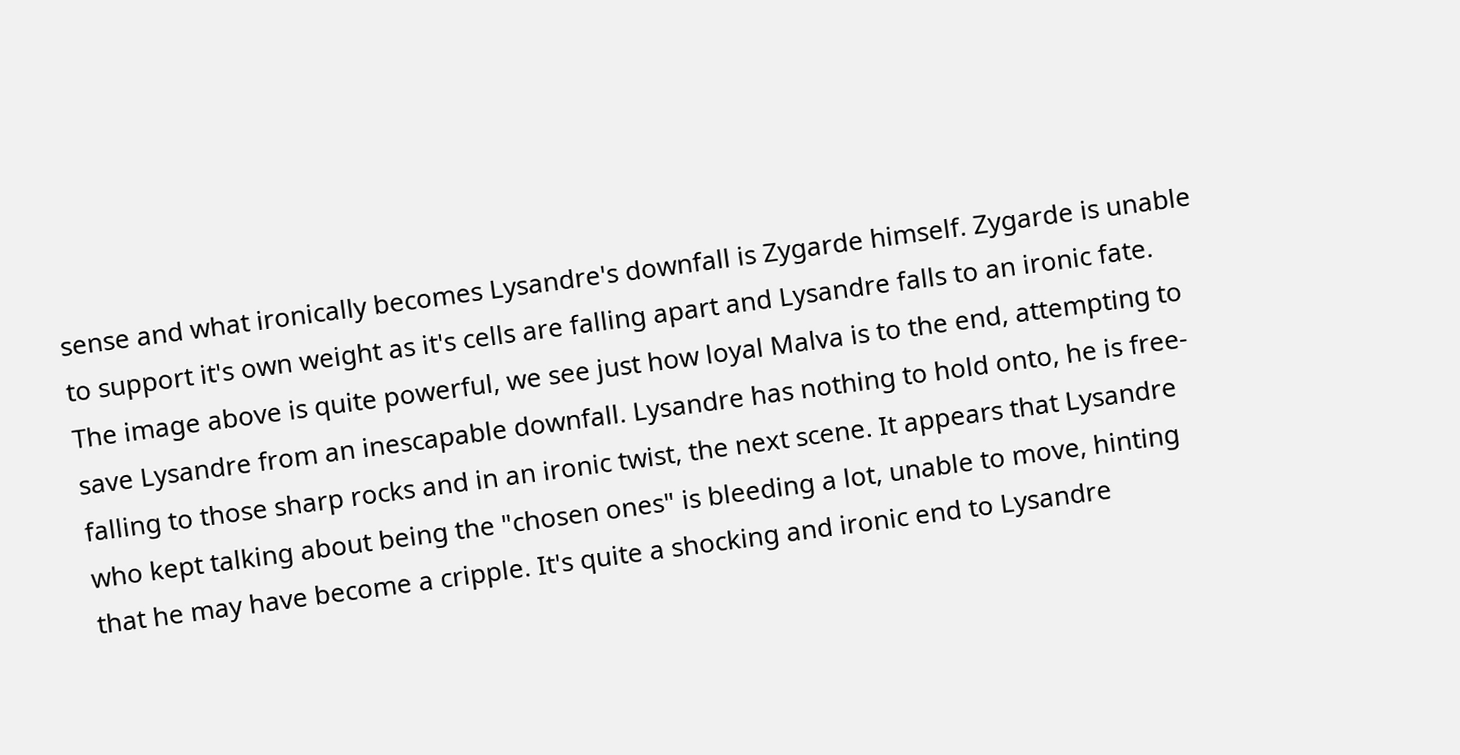sense and what ironically becomes Lysandre's downfall is Zygarde himself. Zygarde is unable to support it's own weight as it's cells are falling apart and Lysandre falls to an ironic fate. The image above is quite powerful, we see just how loyal Malva is to the end, attempting to save Lysandre from an inescapable downfall. Lysandre has nothing to hold onto, he is free-falling to those sharp rocks and in an ironic twist, the next scene. It appears that Lysandre who kept talking about being the "chosen ones" is bleeding a lot, unable to move, hinting that he may have become a cripple. It's quite a shocking and ironic end to Lysandre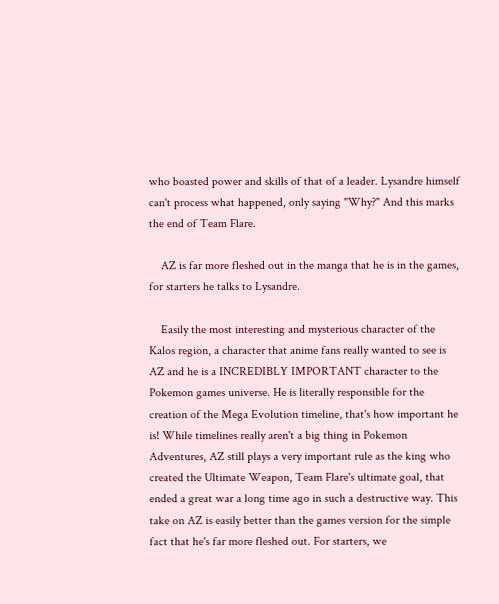who boasted power and skills of that of a leader. Lysandre himself can't process what happened, only saying "Why?" And this marks the end of Team Flare.

    AZ is far more fleshed out in the manga that he is in the games, for starters he talks to Lysandre.

    Easily the most interesting and mysterious character of the Kalos region, a character that anime fans really wanted to see is AZ and he is a INCREDIBLY IMPORTANT character to the Pokemon games universe. He is literally responsible for the creation of the Mega Evolution timeline, that's how important he is! While timelines really aren't a big thing in Pokemon Adventures, AZ still plays a very important rule as the king who created the Ultimate Weapon, Team Flare's ultimate goal, that ended a great war a long time ago in such a destructive way. This take on AZ is easily better than the games version for the simple fact that he's far more fleshed out. For starters, we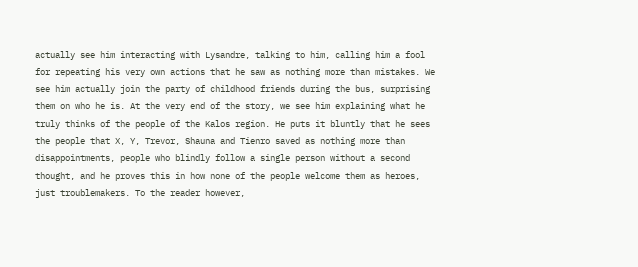actually see him interacting with Lysandre, talking to him, calling him a fool for repeating his very own actions that he saw as nothing more than mistakes. We see him actually join the party of childhood friends during the bus, surprising them on who he is. At the very end of the story, we see him explaining what he truly thinks of the people of the Kalos region. He puts it bluntly that he sees the people that X, Y, Trevor, Shauna and Tienro saved as nothing more than disappointments, people who blindly follow a single person without a second thought, and he proves this in how none of the people welcome them as heroes, just troublemakers. To the reader however,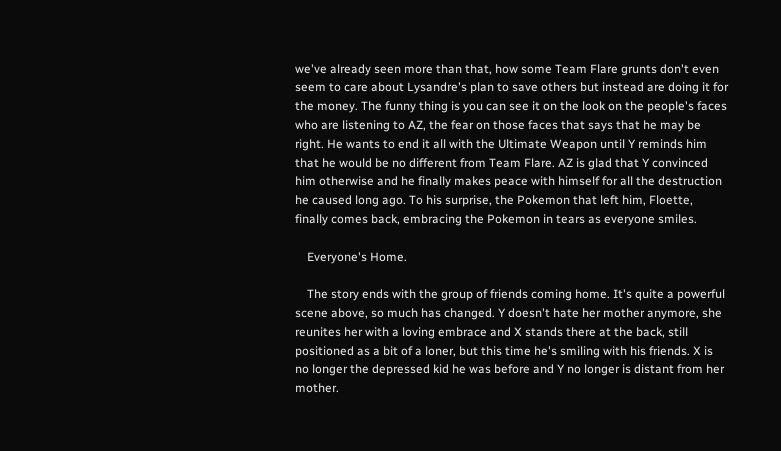we've already seen more than that, how some Team Flare grunts don't even seem to care about Lysandre's plan to save others but instead are doing it for the money. The funny thing is you can see it on the look on the people's faces who are listening to AZ, the fear on those faces that says that he may be right. He wants to end it all with the Ultimate Weapon until Y reminds him that he would be no different from Team Flare. AZ is glad that Y convinced him otherwise and he finally makes peace with himself for all the destruction he caused long ago. To his surprise, the Pokemon that left him, Floette, finally comes back, embracing the Pokemon in tears as everyone smiles.

    Everyone's Home.

    The story ends with the group of friends coming home. It's quite a powerful scene above, so much has changed. Y doesn't hate her mother anymore, she reunites her with a loving embrace and X stands there at the back, still positioned as a bit of a loner, but this time he's smiling with his friends. X is no longer the depressed kid he was before and Y no longer is distant from her mother.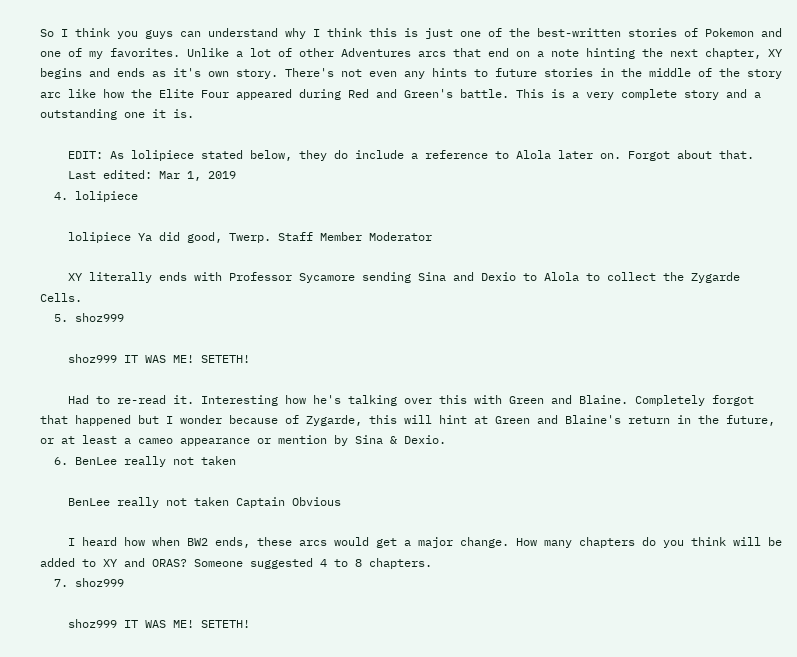So I think you guys can understand why I think this is just one of the best-written stories of Pokemon and one of my favorites. Unlike a lot of other Adventures arcs that end on a note hinting the next chapter, XY begins and ends as it's own story. There's not even any hints to future stories in the middle of the story arc like how the Elite Four appeared during Red and Green's battle. This is a very complete story and a outstanding one it is.

    EDIT: As lolipiece stated below, they do include a reference to Alola later on. Forgot about that.
    Last edited: Mar 1, 2019
  4. lolipiece

    lolipiece Ya did good, Twerp. Staff Member Moderator

    XY literally ends with Professor Sycamore sending Sina and Dexio to Alola to collect the Zygarde Cells.
  5. shoz999

    shoz999 IT WAS ME! SETETH!

    Had to re-read it. Interesting how he's talking over this with Green and Blaine. Completely forgot that happened but I wonder because of Zygarde, this will hint at Green and Blaine's return in the future, or at least a cameo appearance or mention by Sina & Dexio.
  6. BenLee really not taken

    BenLee really not taken Captain Obvious

    I heard how when BW2 ends, these arcs would get a major change. How many chapters do you think will be added to XY and ORAS? Someone suggested 4 to 8 chapters.
  7. shoz999

    shoz999 IT WAS ME! SETETH!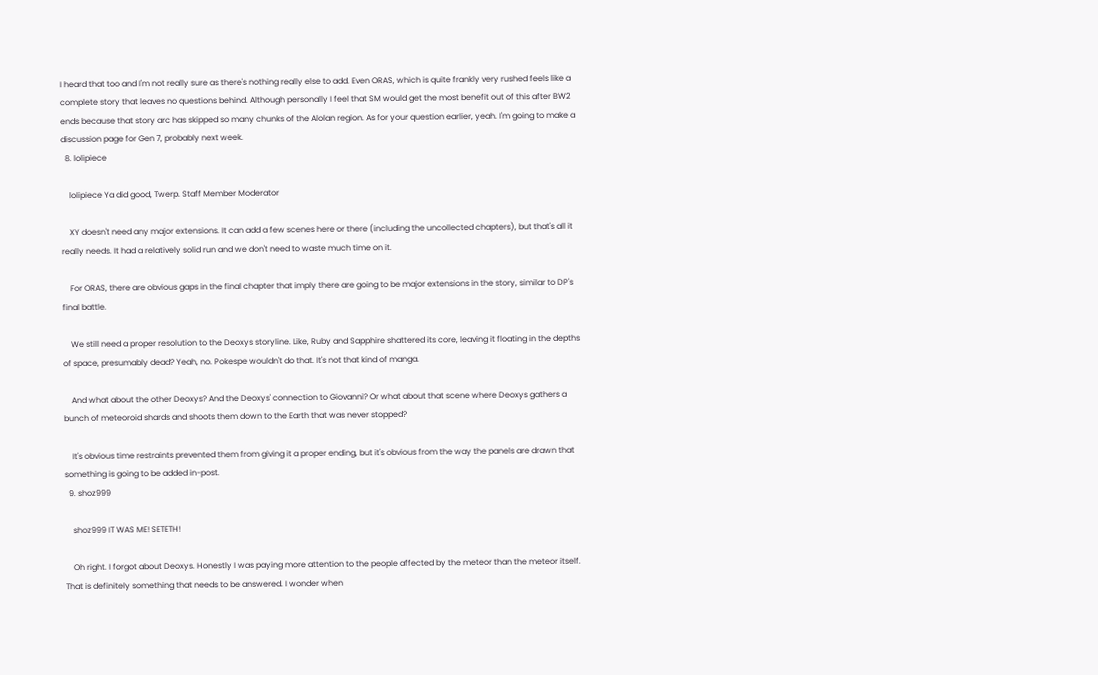I heard that too and I'm not really sure as there's nothing really else to add. Even ORAS, which is quite frankly very rushed feels like a complete story that leaves no questions behind. Although personally I feel that SM would get the most benefit out of this after BW2 ends because that story arc has skipped so many chunks of the Alolan region. As for your question earlier, yeah. I'm going to make a discussion page for Gen 7, probably next week.
  8. lolipiece

    lolipiece Ya did good, Twerp. Staff Member Moderator

    XY doesn't need any major extensions. It can add a few scenes here or there (including the uncollected chapters), but that's all it really needs. It had a relatively solid run and we don't need to waste much time on it.

    For ORAS, there are obvious gaps in the final chapter that imply there are going to be major extensions in the story, similar to DP's final battle.

    We still need a proper resolution to the Deoxys storyline. Like, Ruby and Sapphire shattered its core, leaving it floating in the depths of space, presumably dead? Yeah, no. Pokespe wouldn't do that. It's not that kind of manga.

    And what about the other Deoxys? And the Deoxys' connection to Giovanni? Or what about that scene where Deoxys gathers a bunch of meteoroid shards and shoots them down to the Earth that was never stopped?

    It's obvious time restraints prevented them from giving it a proper ending, but it's obvious from the way the panels are drawn that something is going to be added in-post.
  9. shoz999

    shoz999 IT WAS ME! SETETH!

    Oh right. I forgot about Deoxys. Honestly I was paying more attention to the people affected by the meteor than the meteor itself. That is definitely something that needs to be answered. I wonder when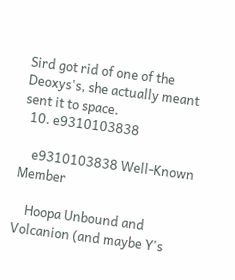Sird got rid of one of the Deoxys's, she actually meant sent it to space.
  10. e9310103838

    e9310103838 Well-Known Member

    Hoopa Unbound and Volcanion (and maybe Y's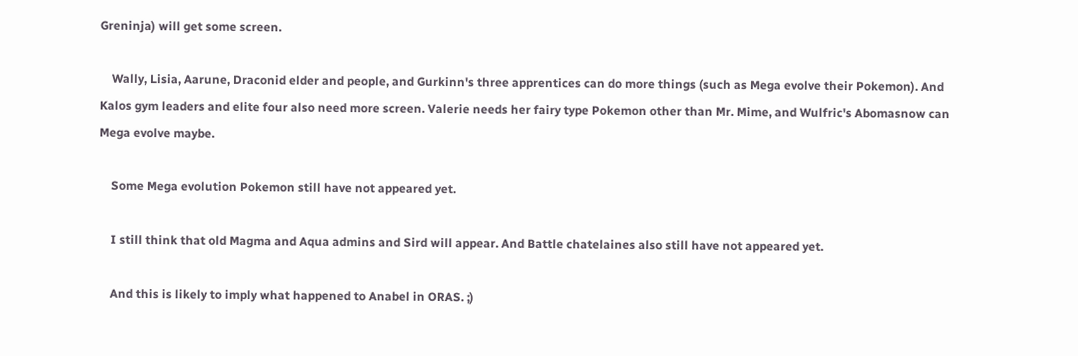Greninja) will get some screen.

    Wally, Lisia, Aarune, Draconid elder and people, and Gurkinn's three apprentices can do more things (such as Mega evolve their Pokemon). And Kalos gym leaders and elite four also need more screen. Valerie needs her fairy type Pokemon other than Mr. Mime, and Wulfric's Abomasnow can Mega evolve maybe.

    Some Mega evolution Pokemon still have not appeared yet.

    I still think that old Magma and Aqua admins and Sird will appear. And Battle chatelaines also still have not appeared yet.

    And this is likely to imply what happened to Anabel in ORAS. ;)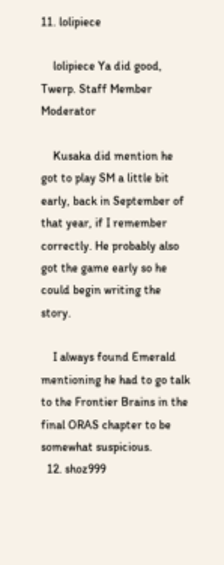11. lolipiece

    lolipiece Ya did good, Twerp. Staff Member Moderator

    Kusaka did mention he got to play SM a little bit early, back in September of that year, if I remember correctly. He probably also got the game early so he could begin writing the story.

    I always found Emerald mentioning he had to go talk to the Frontier Brains in the final ORAS chapter to be somewhat suspicious.
  12. shoz999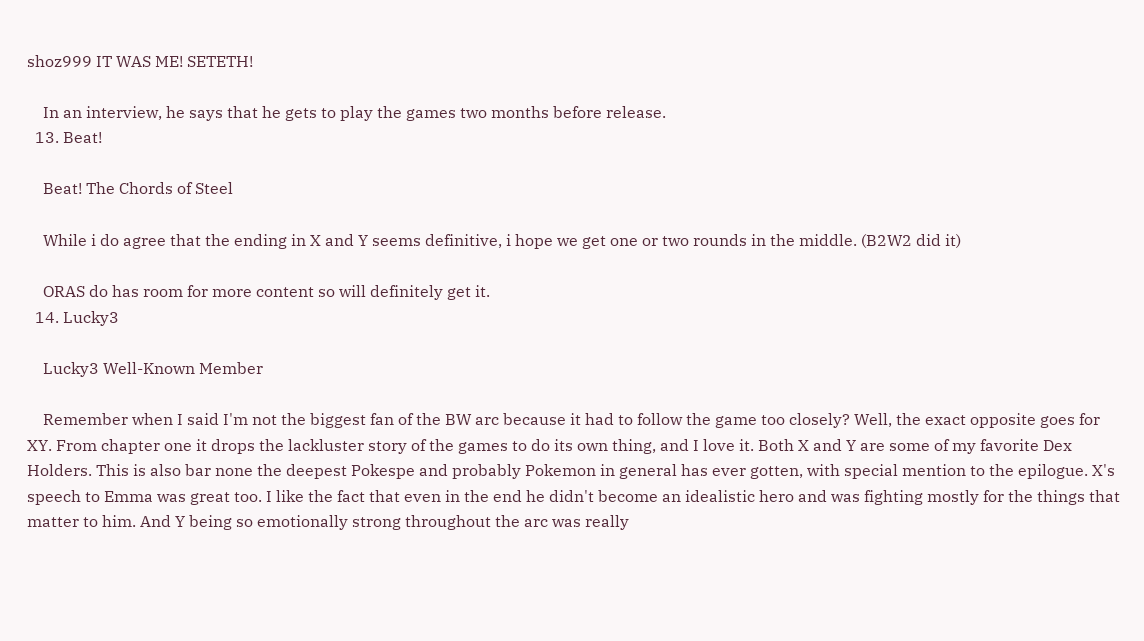shoz999 IT WAS ME! SETETH!

    In an interview, he says that he gets to play the games two months before release.
  13. Beat!

    Beat! The Chords of Steel

    While i do agree that the ending in X and Y seems definitive, i hope we get one or two rounds in the middle. (B2W2 did it)

    ORAS do has room for more content so will definitely get it.
  14. Lucky3

    Lucky3 Well-Known Member

    Remember when I said I'm not the biggest fan of the BW arc because it had to follow the game too closely? Well, the exact opposite goes for XY. From chapter one it drops the lackluster story of the games to do its own thing, and I love it. Both X and Y are some of my favorite Dex Holders. This is also bar none the deepest Pokespe and probably Pokemon in general has ever gotten, with special mention to the epilogue. X's speech to Emma was great too. I like the fact that even in the end he didn't become an idealistic hero and was fighting mostly for the things that matter to him. And Y being so emotionally strong throughout the arc was really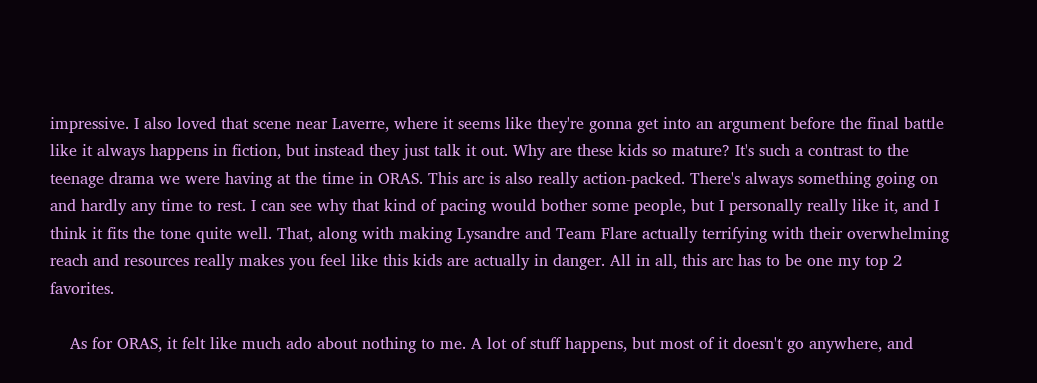impressive. I also loved that scene near Laverre, where it seems like they're gonna get into an argument before the final battle like it always happens in fiction, but instead they just talk it out. Why are these kids so mature? It's such a contrast to the teenage drama we were having at the time in ORAS. This arc is also really action-packed. There's always something going on and hardly any time to rest. I can see why that kind of pacing would bother some people, but I personally really like it, and I think it fits the tone quite well. That, along with making Lysandre and Team Flare actually terrifying with their overwhelming reach and resources really makes you feel like this kids are actually in danger. All in all, this arc has to be one my top 2 favorites.

    As for ORAS, it felt like much ado about nothing to me. A lot of stuff happens, but most of it doesn't go anywhere, and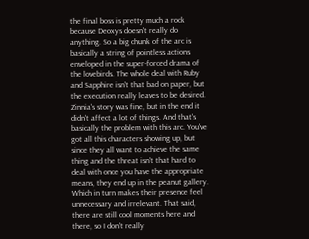the final boss is pretty much a rock because Deoxys doesn't really do anything. So a big chunk of the arc is basically a string of pointless actions enveloped in the super-forced drama of the lovebirds. The whole deal with Ruby and Sapphire isn't that bad on paper, but the execution really leaves to be desired. Zinnia's story was fine, but in the end it didn't affect a lot of things. And that's basically the problem with this arc. You've got all this characters showing up, but since they all want to achieve the same thing and the threat isn't that hard to deal with once you have the appropriate means, they end up in the peanut gallery. Which in turn makes their presence feel unnecessary and irrelevant. That said, there are still cool moments here and there, so I don't really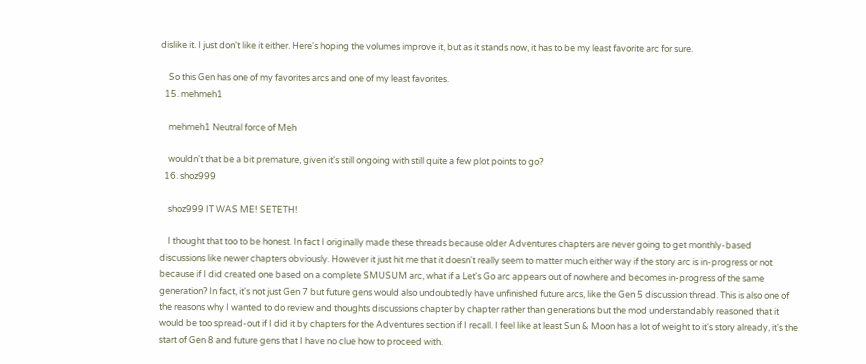dislike it. I just don't like it either. Here's hoping the volumes improve it, but as it stands now, it has to be my least favorite arc for sure.

    So this Gen has one of my favorites arcs and one of my least favorites.
  15. mehmeh1

    mehmeh1 Neutral force of Meh

    wouldn't that be a bit premature, given it's still ongoing with still quite a few plot points to go?
  16. shoz999

    shoz999 IT WAS ME! SETETH!

    I thought that too to be honest. In fact I originally made these threads because older Adventures chapters are never going to get monthly-based discussions like newer chapters obviously. However it just hit me that it doesn't really seem to matter much either way if the story arc is in-progress or not because if I did created one based on a complete SMUSUM arc, what if a Let's Go arc appears out of nowhere and becomes in-progress of the same generation? In fact, it's not just Gen 7 but future gens would also undoubtedly have unfinished future arcs, like the Gen 5 discussion thread. This is also one of the reasons why I wanted to do review and thoughts discussions chapter by chapter rather than generations but the mod understandably reasoned that it would be too spread-out if I did it by chapters for the Adventures section if I recall. I feel like at least Sun & Moon has a lot of weight to it's story already, it's the start of Gen 8 and future gens that I have no clue how to proceed with.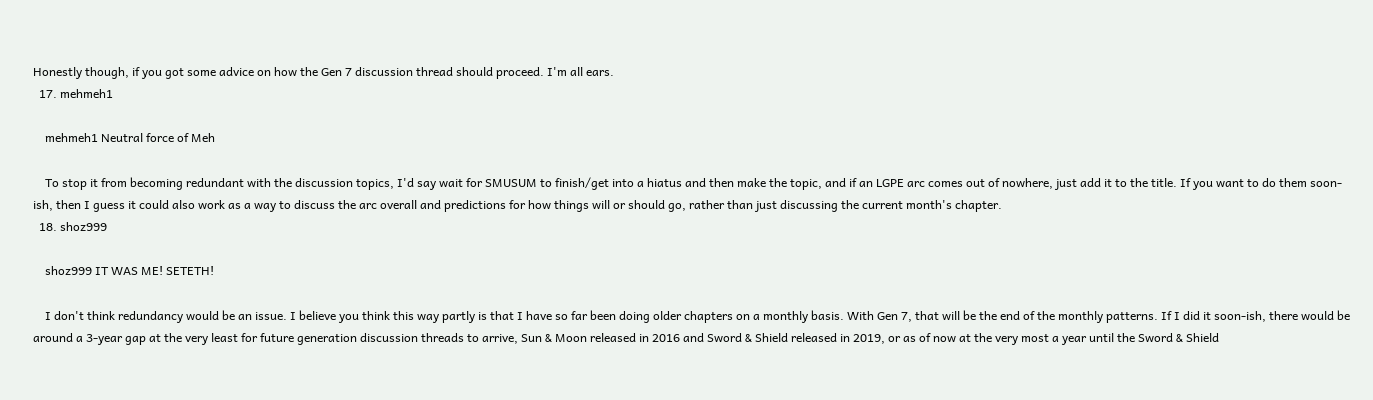Honestly though, if you got some advice on how the Gen 7 discussion thread should proceed. I'm all ears.
  17. mehmeh1

    mehmeh1 Neutral force of Meh

    To stop it from becoming redundant with the discussion topics, I'd say wait for SMUSUM to finish/get into a hiatus and then make the topic, and if an LGPE arc comes out of nowhere, just add it to the title. If you want to do them soon-ish, then I guess it could also work as a way to discuss the arc overall and predictions for how things will or should go, rather than just discussing the current month's chapter.
  18. shoz999

    shoz999 IT WAS ME! SETETH!

    I don't think redundancy would be an issue. I believe you think this way partly is that I have so far been doing older chapters on a monthly basis. With Gen 7, that will be the end of the monthly patterns. If I did it soon-ish, there would be around a 3-year gap at the very least for future generation discussion threads to arrive, Sun & Moon released in 2016 and Sword & Shield released in 2019, or as of now at the very most a year until the Sword & Shield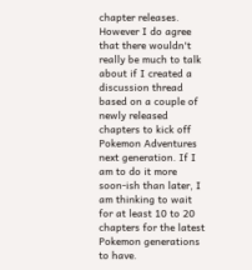chapter releases. However I do agree that there wouldn't really be much to talk about if I created a discussion thread based on a couple of newly released chapters to kick off Pokemon Adventures next generation. If I am to do it more soon-ish than later, I am thinking to wait for at least 10 to 20 chapters for the latest Pokemon generations to have.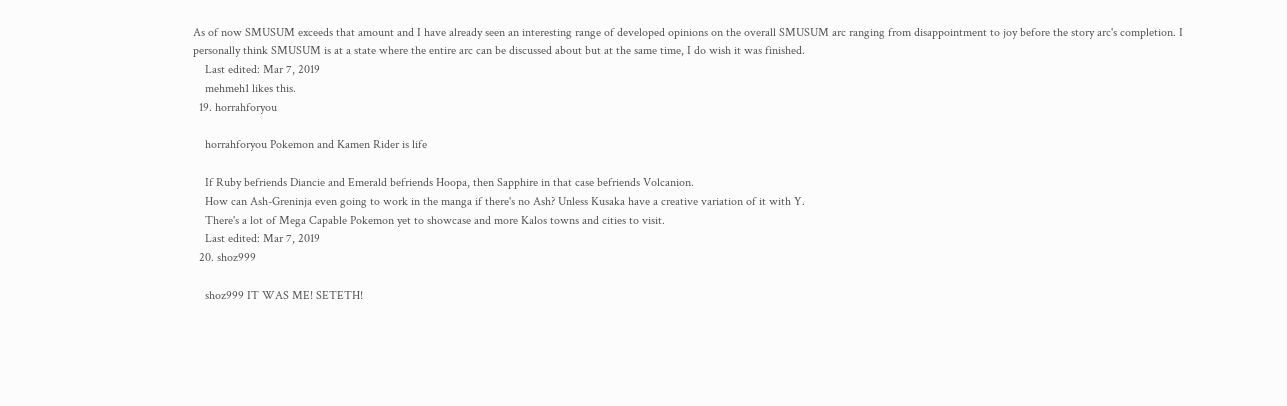As of now SMUSUM exceeds that amount and I have already seen an interesting range of developed opinions on the overall SMUSUM arc ranging from disappointment to joy before the story arc's completion. I personally think SMUSUM is at a state where the entire arc can be discussed about but at the same time, I do wish it was finished.
    Last edited: Mar 7, 2019
    mehmeh1 likes this.
  19. horrahforyou

    horrahforyou Pokemon and Kamen Rider is life

    If Ruby befriends Diancie and Emerald befriends Hoopa, then Sapphire in that case befriends Volcanion.
    How can Ash-Greninja even going to work in the manga if there's no Ash? Unless Kusaka have a creative variation of it with Y.
    There's a lot of Mega Capable Pokemon yet to showcase and more Kalos towns and cities to visit.
    Last edited: Mar 7, 2019
  20. shoz999

    shoz999 IT WAS ME! SETETH!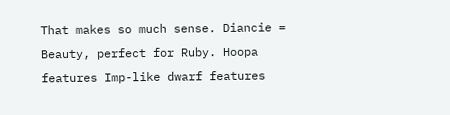That makes so much sense. Diancie = Beauty, perfect for Ruby. Hoopa features Imp-like dwarf features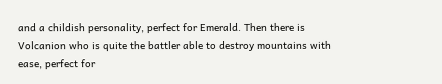and a childish personality, perfect for Emerald. Then there is Volcanion who is quite the battler able to destroy mountains with ease, perfect for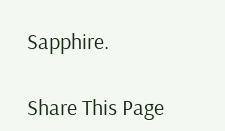Sapphire.

Share This Page